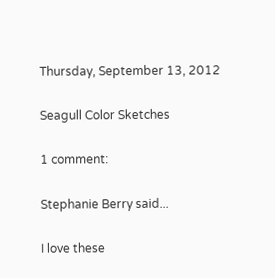Thursday, September 13, 2012

Seagull Color Sketches

1 comment:

Stephanie Berry said...

I love these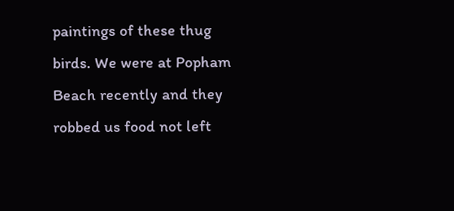paintings of these thug birds. We were at Popham Beach recently and they robbed us food not left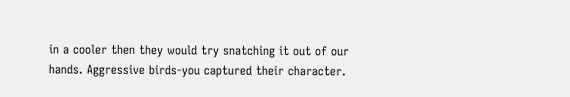in a cooler then they would try snatching it out of our hands. Aggressive birds-you captured their character.